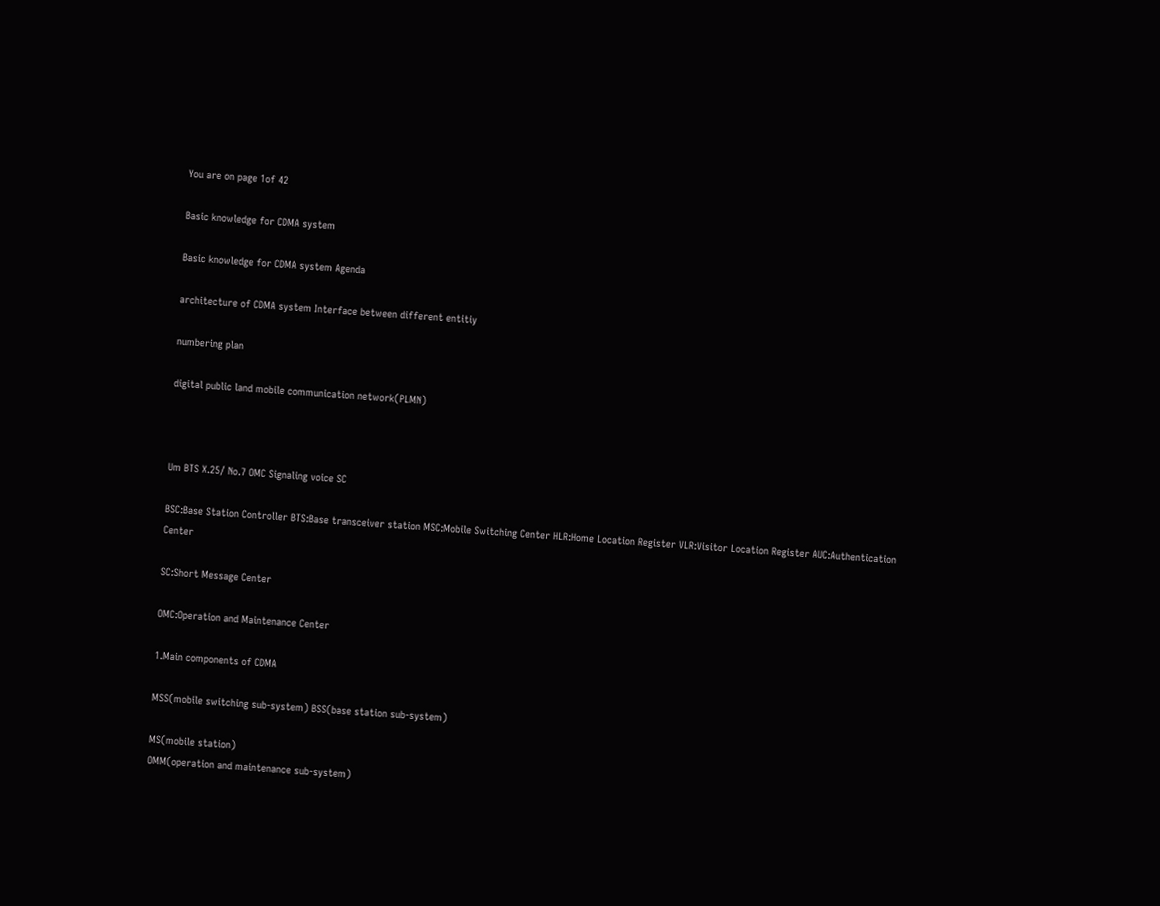You are on page 1of 42

Basic knowledge for CDMA system

Basic knowledge for CDMA system Agenda

architecture of CDMA system Interface between different entitiy

numbering plan

digital public land mobile communication network(PLMN)



Um BTS X.25/ No.7 OMC Signaling voice SC

BSC:Base Station Controller BTS:Base transceiver station MSC:Mobile Switching Center HLR:Home Location Register VLR:Visitor Location Register AUC:Authentication Center

SC:Short Message Center

OMC:Operation and Maintenance Center

1.Main components of CDMA

MSS(mobile switching sub-system) BSS(base station sub-system)

MS(mobile station)
OMM(operation and maintenance sub-system)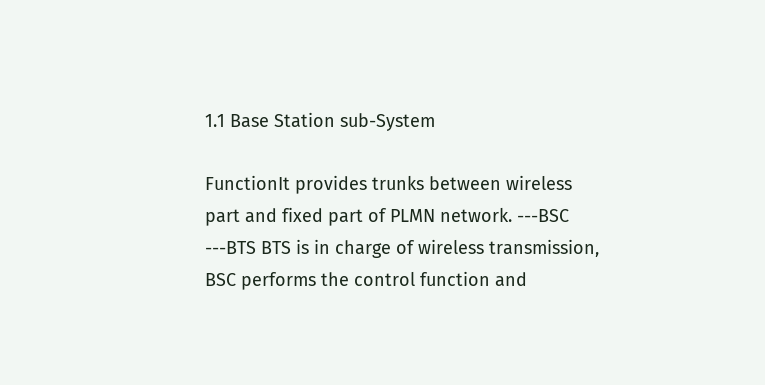1.1 Base Station sub-System

FunctionIt provides trunks between wireless part and fixed part of PLMN network. ---BSC ---BTS BTS is in charge of wireless transmission, BSC performs the control function and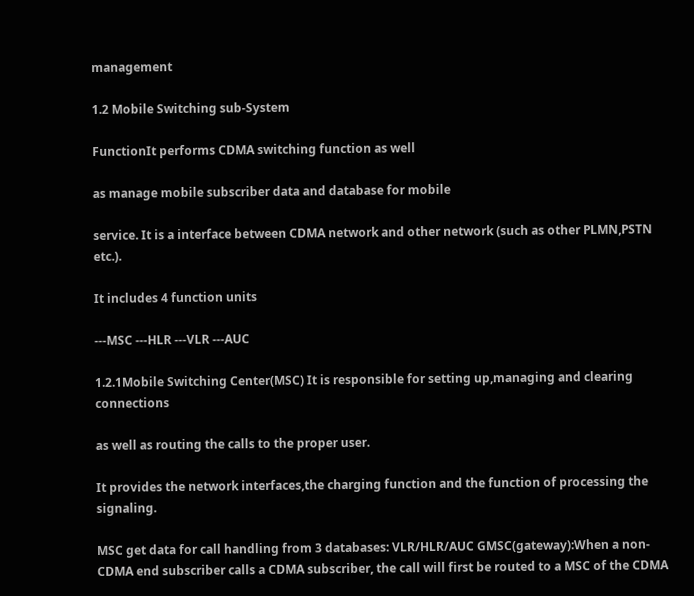management

1.2 Mobile Switching sub-System

FunctionIt performs CDMA switching function as well

as manage mobile subscriber data and database for mobile

service. It is a interface between CDMA network and other network (such as other PLMN,PSTN etc.).

It includes 4 function units

---MSC ---HLR ---VLR ---AUC

1.2.1Mobile Switching Center(MSC) It is responsible for setting up,managing and clearing connections

as well as routing the calls to the proper user.

It provides the network interfaces,the charging function and the function of processing the signaling.

MSC get data for call handling from 3 databases: VLR/HLR/AUC GMSC(gateway):When a non-CDMA end subscriber calls a CDMA subscriber, the call will first be routed to a MSC of the CDMA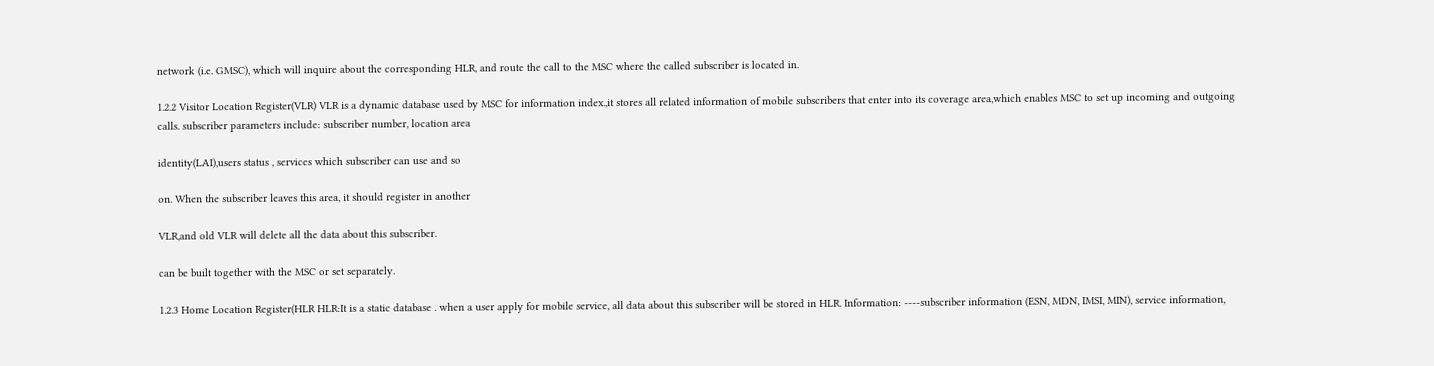network (i.e. GMSC), which will inquire about the corresponding HLR, and route the call to the MSC where the called subscriber is located in.

1.2.2 Visitor Location Register(VLR) VLR is a dynamic database used by MSC for information index.,it stores all related information of mobile subscribers that enter into its coverage area,which enables MSC to set up incoming and outgoing calls. subscriber parameters include: subscriber number, location area

identity(LAI),users status , services which subscriber can use and so

on. When the subscriber leaves this area, it should register in another

VLR,and old VLR will delete all the data about this subscriber.

can be built together with the MSC or set separately.

1.2.3 Home Location Register(HLR HLR:It is a static database . when a user apply for mobile service, all data about this subscriber will be stored in HLR. Information: ----subscriber information (ESN, MDN, IMSI, MIN), service information,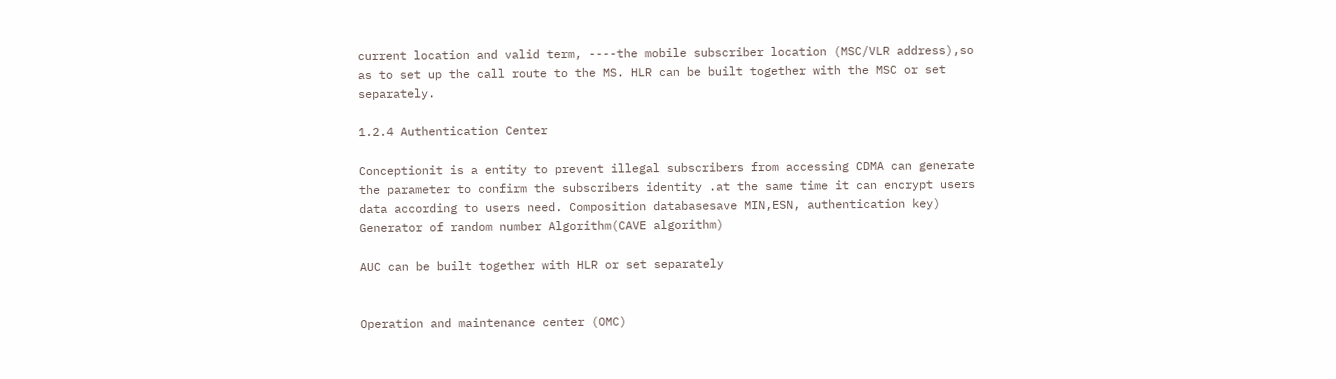current location and valid term, ----the mobile subscriber location (MSC/VLR address),so as to set up the call route to the MS. HLR can be built together with the MSC or set separately.

1.2.4 Authentication Center

Conceptionit is a entity to prevent illegal subscribers from accessing CDMA can generate the parameter to confirm the subscribers identity .at the same time it can encrypt users data according to users need. Composition databasesave MIN,ESN, authentication key) Generator of random number Algorithm(CAVE algorithm)

AUC can be built together with HLR or set separately


Operation and maintenance center (OMC)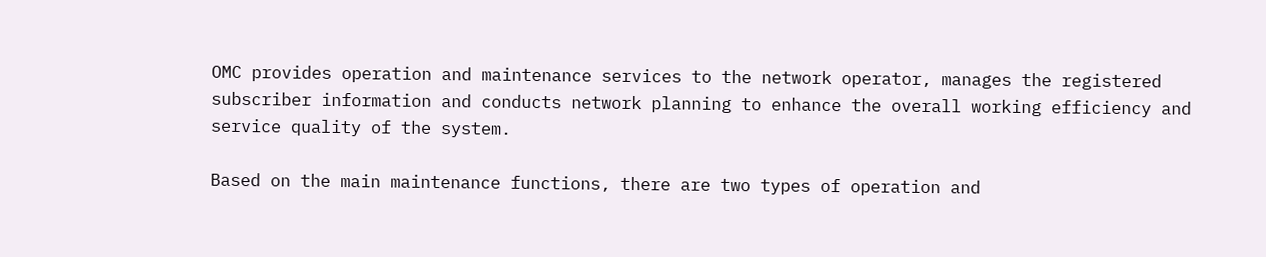OMC provides operation and maintenance services to the network operator, manages the registered subscriber information and conducts network planning to enhance the overall working efficiency and service quality of the system.

Based on the main maintenance functions, there are two types of operation and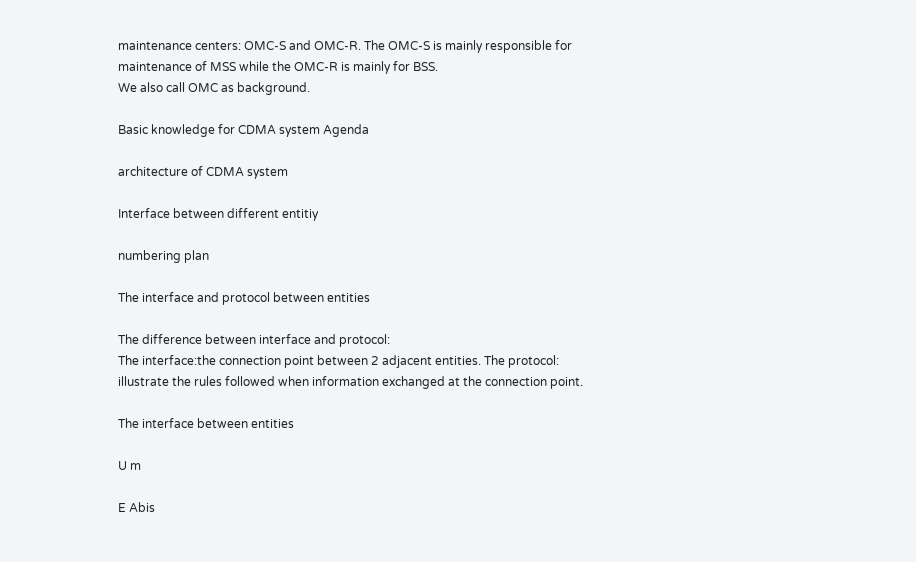maintenance centers: OMC-S and OMC-R. The OMC-S is mainly responsible for maintenance of MSS while the OMC-R is mainly for BSS.
We also call OMC as background.

Basic knowledge for CDMA system Agenda

architecture of CDMA system

Interface between different entitiy

numbering plan

The interface and protocol between entities

The difference between interface and protocol:
The interface:the connection point between 2 adjacent entities. The protocol: illustrate the rules followed when information exchanged at the connection point.

The interface between entities

U m

E Abis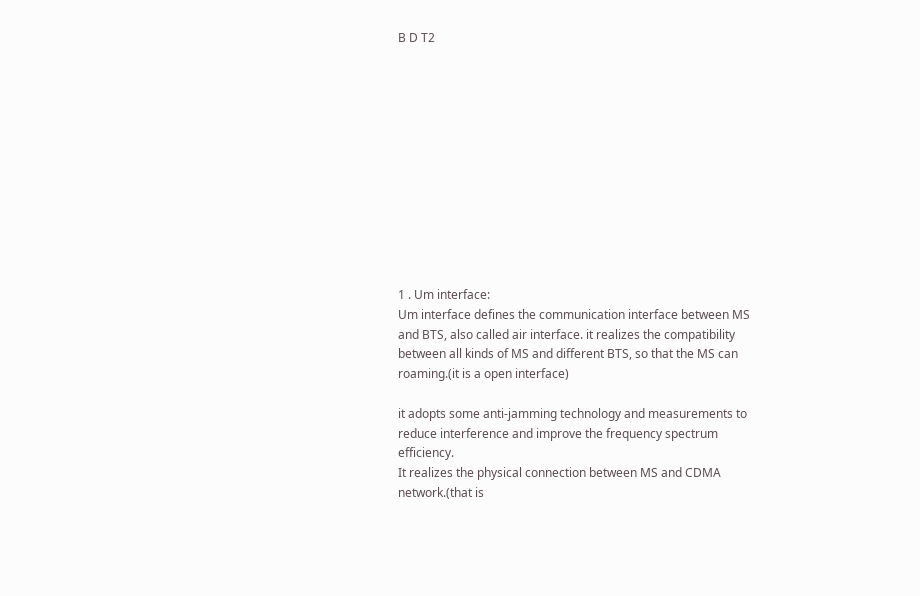B D T2












1 . Um interface:
Um interface defines the communication interface between MS and BTS, also called air interface. it realizes the compatibility between all kinds of MS and different BTS, so that the MS can roaming.(it is a open interface)

it adopts some anti-jamming technology and measurements to reduce interference and improve the frequency spectrum efficiency.
It realizes the physical connection between MS and CDMA network.(that is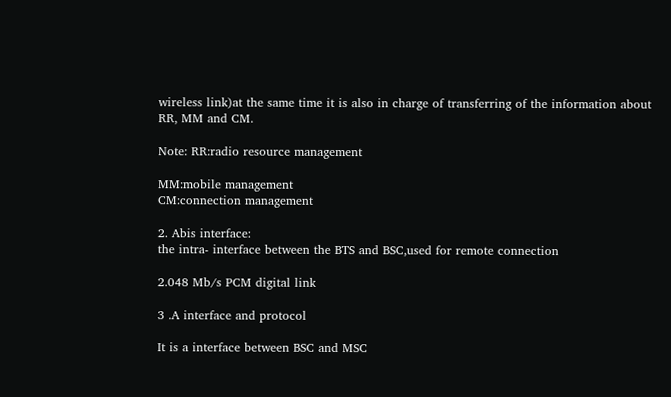wireless link)at the same time it is also in charge of transferring of the information about RR, MM and CM.

Note: RR:radio resource management

MM:mobile management
CM:connection management

2. Abis interface:
the intra- interface between the BTS and BSC,used for remote connection

2.048 Mb/s PCM digital link

3 .A interface and protocol

It is a interface between BSC and MSC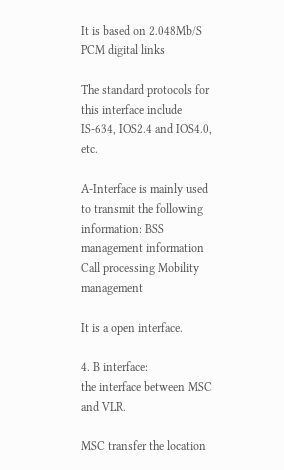It is based on 2.048Mb/S PCM digital links

The standard protocols for this interface include IS-634, IOS2.4 and IOS4.0, etc.

A-Interface is mainly used to transmit the following information: BSS management information Call processing Mobility management

It is a open interface.

4. B interface:
the interface between MSC and VLR.

MSC transfer the location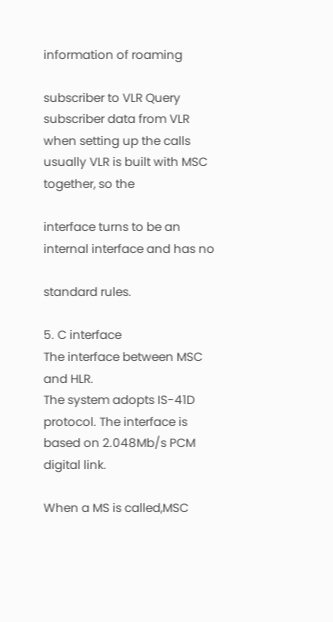information of roaming

subscriber to VLR Query subscriber data from VLR when setting up the calls usually VLR is built with MSC together, so the

interface turns to be an internal interface and has no

standard rules.

5. C interface
The interface between MSC and HLR.
The system adopts IS-41D protocol. The interface is based on 2.048Mb/s PCM digital link.

When a MS is called,MSC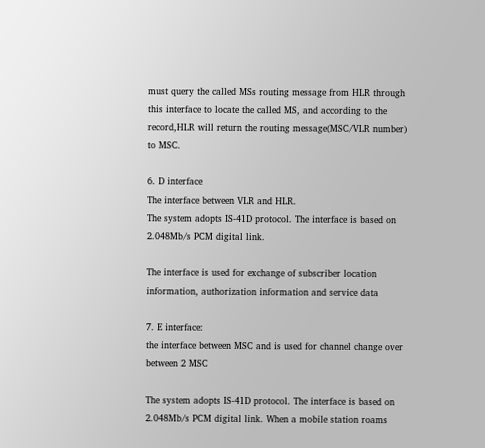must query the called MSs routing message from HLR through this interface to locate the called MS, and according to the record,HLR will return the routing message(MSC/VLR number) to MSC.

6. D interface
The interface between VLR and HLR.
The system adopts IS-41D protocol. The interface is based on 2.048Mb/s PCM digital link.

The interface is used for exchange of subscriber location information, authorization information and service data

7. E interface:
the interface between MSC and is used for channel change over between 2 MSC

The system adopts IS-41D protocol. The interface is based on 2.048Mb/s PCM digital link. When a mobile station roams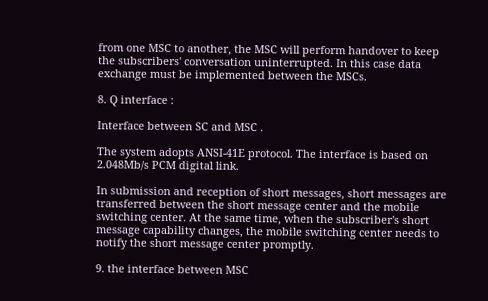from one MSC to another, the MSC will perform handover to keep the subscribers' conversation uninterrupted. In this case data exchange must be implemented between the MSCs.

8. Q interface :

Interface between SC and MSC .

The system adopts ANSI-41E protocol. The interface is based on 2.048Mb/s PCM digital link.

In submission and reception of short messages, short messages are transferred between the short message center and the mobile switching center. At the same time, when the subscriber's short message capability changes, the mobile switching center needs to notify the short message center promptly.

9. the interface between MSC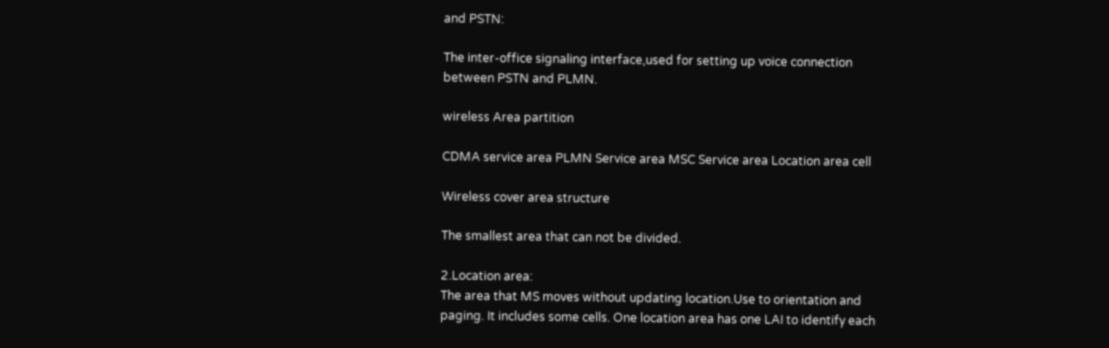and PSTN:

The inter-office signaling interface,used for setting up voice connection between PSTN and PLMN.

wireless Area partition

CDMA service area PLMN Service area MSC Service area Location area cell

Wireless cover area structure

The smallest area that can not be divided.

2.Location area:
The area that MS moves without updating location.Use to orientation and paging. It includes some cells. One location area has one LAI to identify each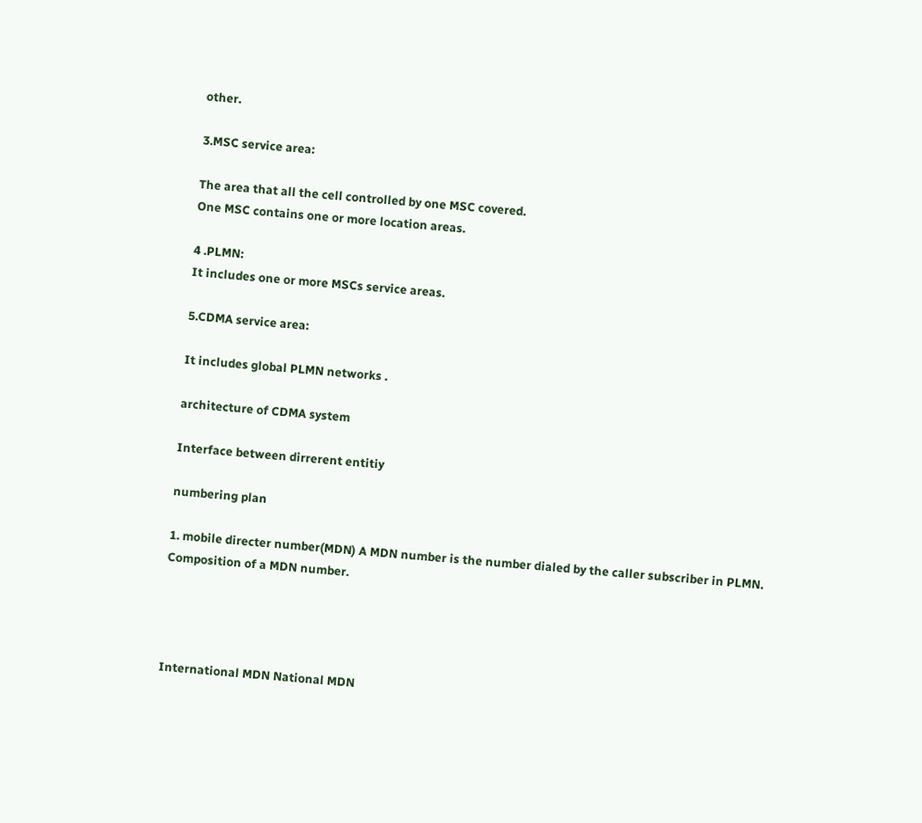other.

3.MSC service area:

The area that all the cell controlled by one MSC covered.
One MSC contains one or more location areas.

4 .PLMN:
It includes one or more MSCs service areas.

5.CDMA service area:

It includes global PLMN networks .

architecture of CDMA system

Interface between dirrerent entitiy

numbering plan

1. mobile directer number(MDN) A MDN number is the number dialed by the caller subscriber in PLMN. Composition of a MDN number.




International MDN National MDN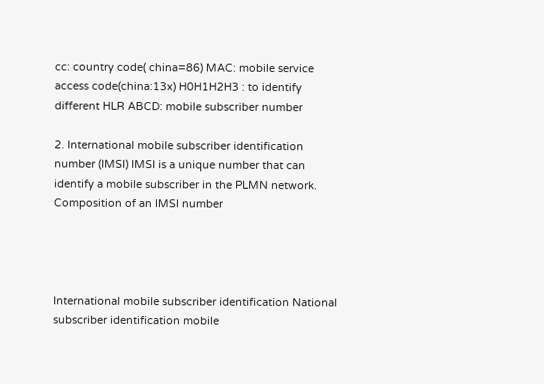cc: country code( china=86) MAC: mobile service access code(china:13x) H0H1H2H3 : to identify different HLR ABCD: mobile subscriber number

2. International mobile subscriber identification number (IMSI) IMSI is a unique number that can identify a mobile subscriber in the PLMN network. Composition of an IMSI number




International mobile subscriber identification National subscriber identification mobile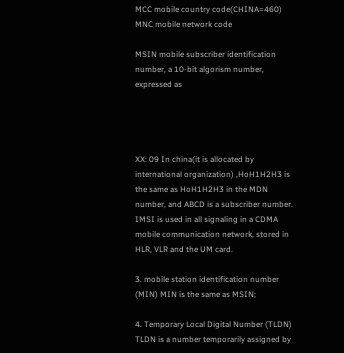MCC mobile country code(CHINA=460) MNC mobile network code

MSIN mobile subscriber identification number, a 10-bit algorism number, expressed as




XX: 09 In china(it is allocated by international organization) ,HoH1H2H3 is the same as HoH1H2H3 in the MDN number, and ABCD is a subscriber number. IMSI is used in all signaling in a CDMA mobile communication network, stored in HLR, VLR and the UM card.

3. mobile station identification number (MIN) MIN is the same as MSIN;

4. Temporary Local Digital Number (TLDN) TLDN is a number temporarily assigned by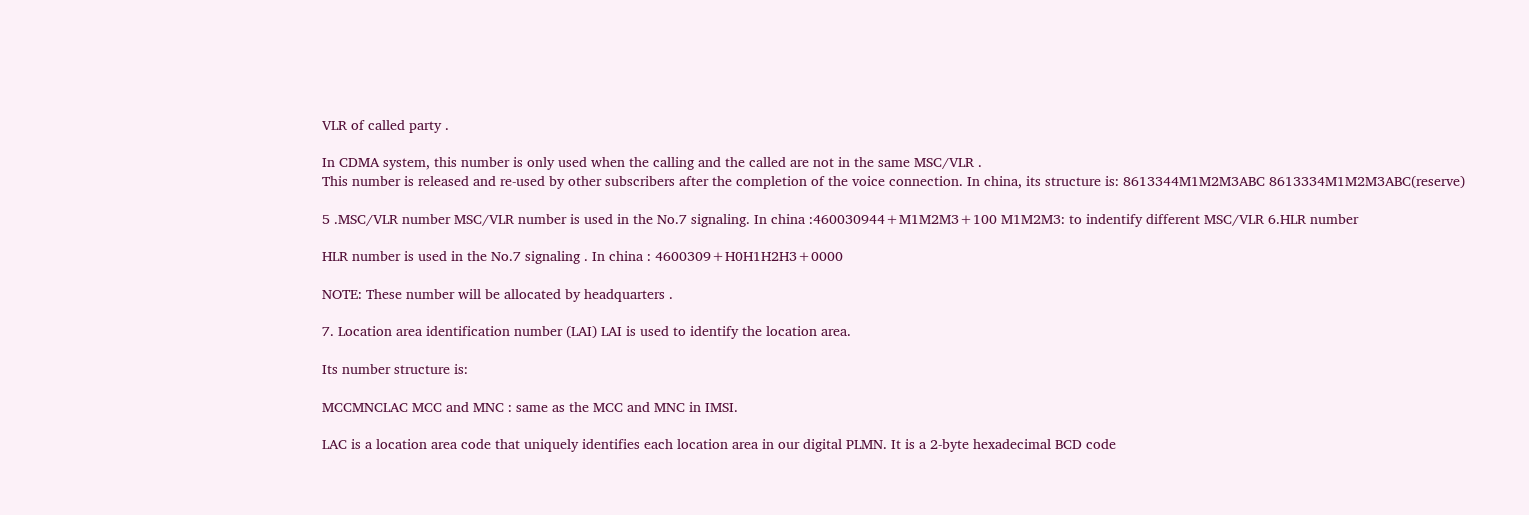VLR of called party .

In CDMA system, this number is only used when the calling and the called are not in the same MSC/VLR .
This number is released and re-used by other subscribers after the completion of the voice connection. In china, its structure is: 8613344M1M2M3ABC 8613334M1M2M3ABC(reserve)

5 .MSC/VLR number MSC/VLR number is used in the No.7 signaling. In china :460030944+M1M2M3+100 M1M2M3: to indentify different MSC/VLR 6.HLR number

HLR number is used in the No.7 signaling . In china : 4600309+H0H1H2H3+0000

NOTE: These number will be allocated by headquarters .

7. Location area identification number (LAI) LAI is used to identify the location area.

Its number structure is:

MCCMNCLAC MCC and MNC : same as the MCC and MNC in IMSI.

LAC is a location area code that uniquely identifies each location area in our digital PLMN. It is a 2-byte hexadecimal BCD code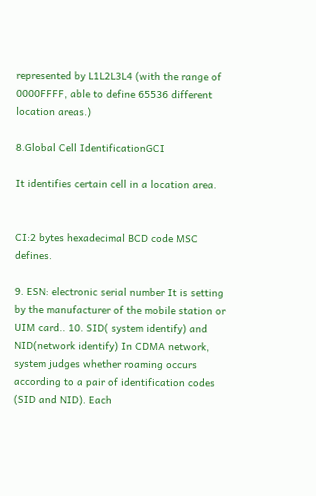represented by L1L2L3L4 (with the range of 0000FFFF, able to define 65536 different location areas.)

8.Global Cell IdentificationGCI

It identifies certain cell in a location area.


CI:2 bytes hexadecimal BCD code MSC defines.

9. ESN: electronic serial number It is setting by the manufacturer of the mobile station or UIM card.. 10. SID( system identify) and NID(network identify) In CDMA network, system judges whether roaming occurs according to a pair of identification codes (SID and NID). Each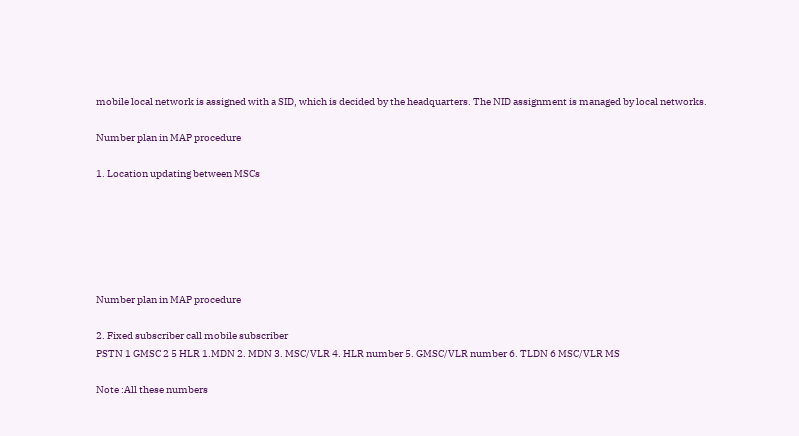mobile local network is assigned with a SID, which is decided by the headquarters. The NID assignment is managed by local networks.

Number plan in MAP procedure

1. Location updating between MSCs






Number plan in MAP procedure

2. Fixed subscriber call mobile subscriber
PSTN 1 GMSC 2 5 HLR 1.MDN 2. MDN 3. MSC/VLR 4. HLR number 5. GMSC/VLR number 6. TLDN 6 MSC/VLR MS

Note :All these numbers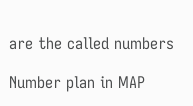are the called numbers

Number plan in MAP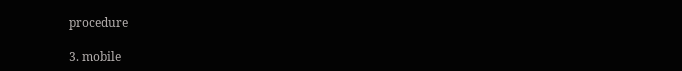procedure

3. mobile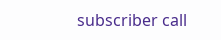subscriber call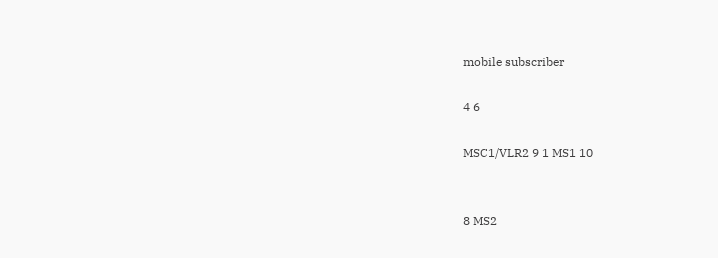mobile subscriber

4 6

MSC1/VLR2 9 1 MS1 10


8 MS2